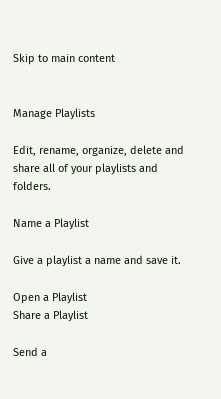Skip to main content


Manage Playlists

Edit, rename, organize, delete and share all of your playlists and folders.

Name a Playlist

Give a playlist a name and save it.

Open a Playlist
Share a Playlist

Send a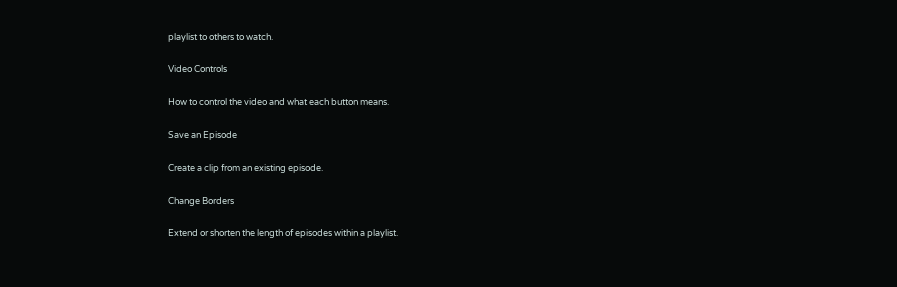playlist to others to watch.

Video Controls

How to control the video and what each button means.

Save an Episode

Create a clip from an existing episode.

Change Borders

Extend or shorten the length of episodes within a playlist.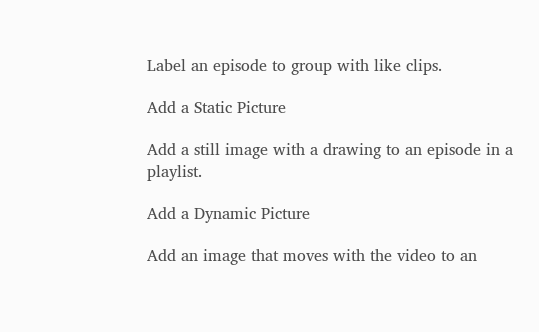Label an episode to group with like clips.

Add a Static Picture

Add a still image with a drawing to an episode in a playlist.

Add a Dynamic Picture

Add an image that moves with the video to an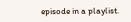episode in a playlist.